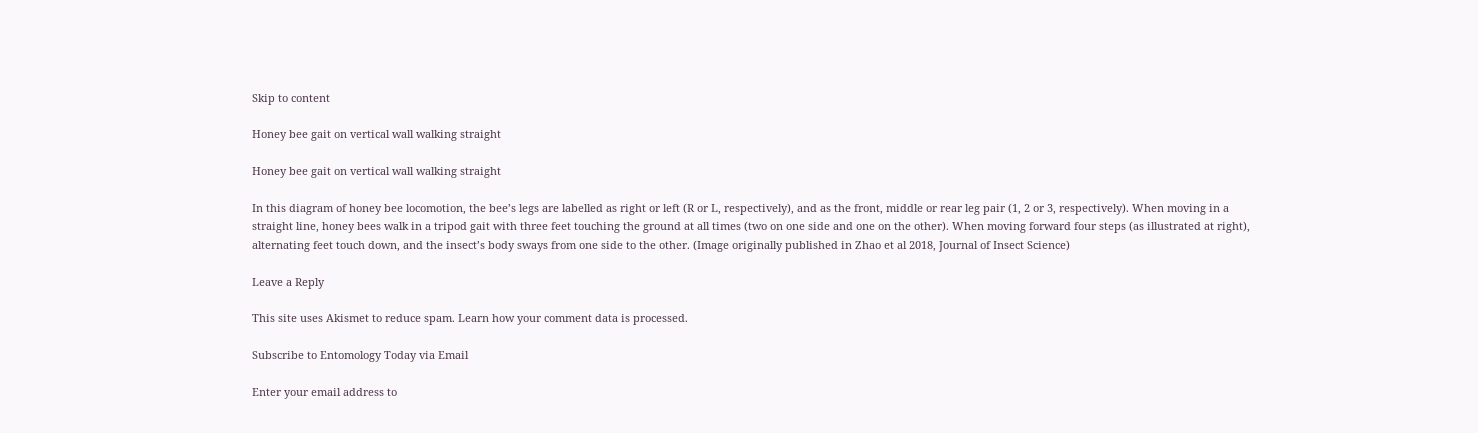Skip to content

Honey bee gait on vertical wall walking straight

Honey bee gait on vertical wall walking straight

In this diagram of honey bee locomotion, the bee’s legs are labelled as right or left (R or L, respectively), and as the front, middle or rear leg pair (1, 2 or 3, respectively). When moving in a straight line, honey bees walk in a tripod gait with three feet touching the ground at all times (two on one side and one on the other). When moving forward four steps (as illustrated at right), alternating feet touch down, and the insect’s body sways from one side to the other. (Image originally published in Zhao et al 2018, Journal of Insect Science)

Leave a Reply

This site uses Akismet to reduce spam. Learn how your comment data is processed.

Subscribe to Entomology Today via Email

Enter your email address to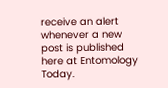receive an alert whenever a new post is published here at Entomology Today.